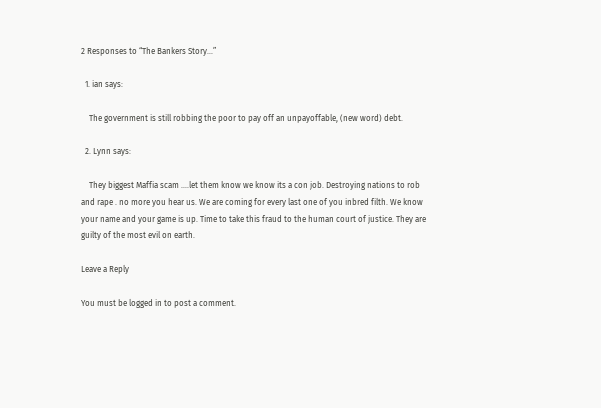2 Responses to “The Bankers Story…”

  1. ian says:

    The government is still robbing the poor to pay off an unpayoffable, (new word) debt.

  2. Lynn says:

    They biggest Maffia scam ….let them know we know its a con job. Destroying nations to rob and rape . no more you hear us. We are coming for every last one of you inbred filth. We know your name and your game is up. Time to take this fraud to the human court of justice. They are guilty of the most evil on earth.

Leave a Reply

You must be logged in to post a comment.